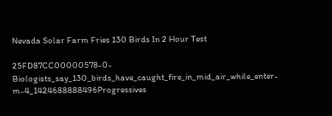Nevada Solar Farm Fries 130 Birds In 2 Hour Test

25FD87CC00000578-0-Biologists_say_130_birds_have_caught_fire_in_mid_air_while_enter-m-4_1424688888496Progressives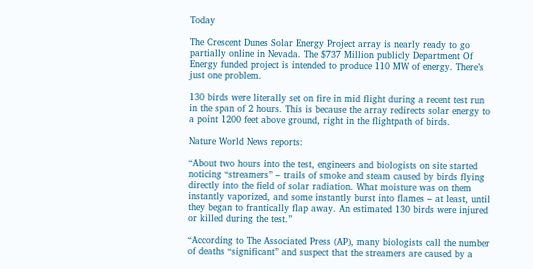Today

The Crescent Dunes Solar Energy Project array is nearly ready to go partially online in Nevada. The $737 Million publicly Department Of Energy funded project is intended to produce 110 MW of energy. There’s just one problem.

130 birds were literally set on fire in mid flight during a recent test run in the span of 2 hours. This is because the array redirects solar energy to a point 1200 feet above ground, right in the flightpath of birds.

Nature World News reports:

“About two hours into the test, engineers and biologists on site started noticing “streamers” – trails of smoke and steam caused by birds flying directly into the field of solar radiation. What moisture was on them instantly vaporized, and some instantly burst into flames – at least, until they began to frantically flap away. An estimated 130 birds were injured or killed during the test.”

“According to The Associated Press (AP), many biologists call the number of deaths “significant” and suspect that the streamers are caused by a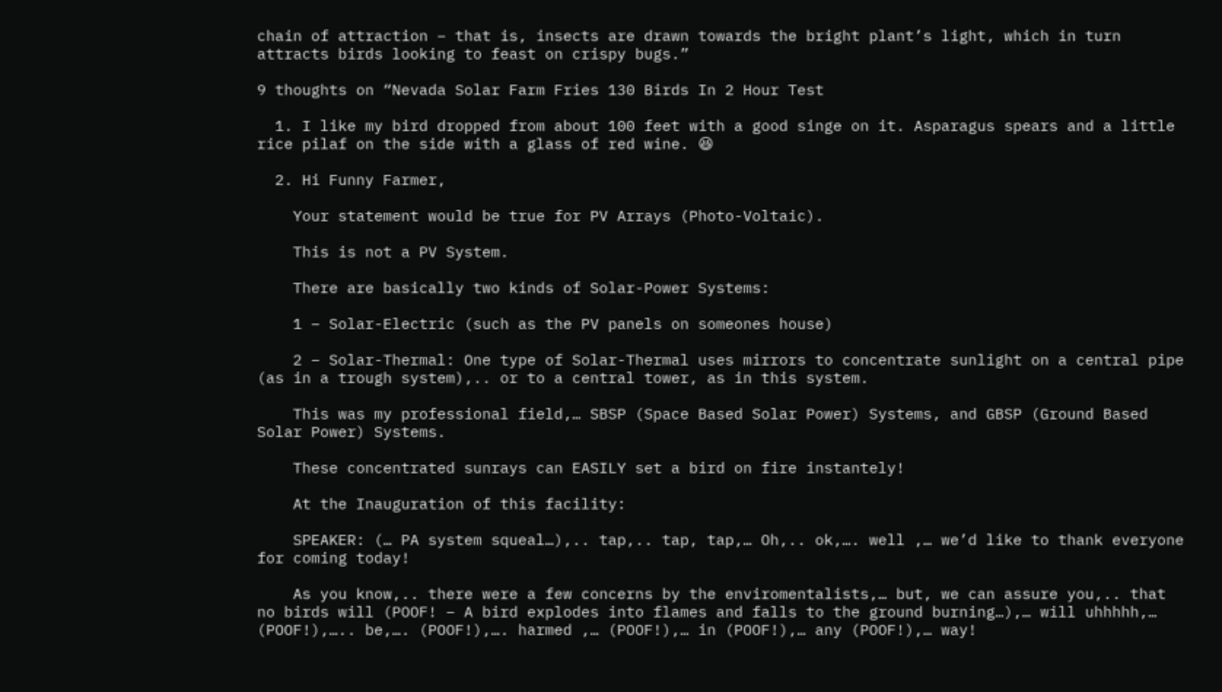chain of attraction – that is, insects are drawn towards the bright plant’s light, which in turn attracts birds looking to feast on crispy bugs.”

9 thoughts on “Nevada Solar Farm Fries 130 Birds In 2 Hour Test

  1. I like my bird dropped from about 100 feet with a good singe on it. Asparagus spears and a little rice pilaf on the side with a glass of red wine. 😆

  2. Hi Funny Farmer,

    Your statement would be true for PV Arrays (Photo-Voltaic).

    This is not a PV System.

    There are basically two kinds of Solar-Power Systems:

    1 – Solar-Electric (such as the PV panels on someones house)

    2 – Solar-Thermal: One type of Solar-Thermal uses mirrors to concentrate sunlight on a central pipe (as in a trough system),.. or to a central tower, as in this system.

    This was my professional field,… SBSP (Space Based Solar Power) Systems, and GBSP (Ground Based Solar Power) Systems.

    These concentrated sunrays can EASILY set a bird on fire instantely!

    At the Inauguration of this facility:

    SPEAKER: (… PA system squeal…),.. tap,.. tap, tap,… Oh,.. ok,…. well ,… we’d like to thank everyone for coming today!

    As you know,.. there were a few concerns by the enviromentalists,… but, we can assure you,.. that no birds will (POOF! – A bird explodes into flames and falls to the ground burning…),… will uhhhhh,… (POOF!),….. be,…. (POOF!),…. harmed ,… (POOF!),… in (POOF!),… any (POOF!),… way!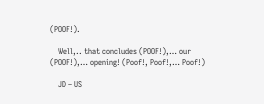(POOF!).

    Well,.. that concludes (POOF!),… our (POOF!),… opening! (Poof!, Poof!,… Poof!)

    JD – US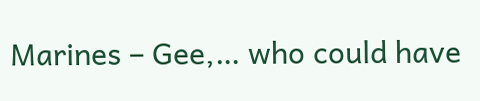Marines – Gee,… who could have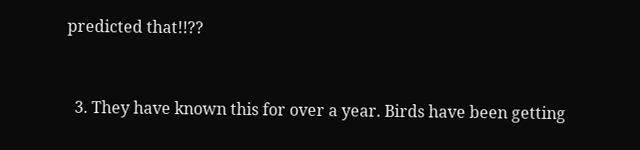predicted that!!??


  3. They have known this for over a year. Birds have been getting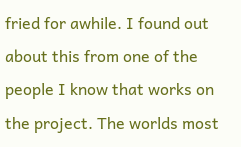fried for awhile. I found out about this from one of the people I know that works on the project. The worlds most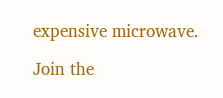expensive microwave.

Join the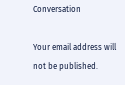Conversation

Your email address will not be published.